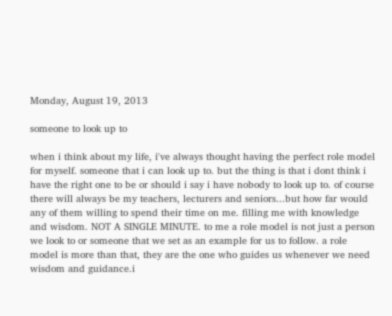Monday, August 19, 2013

someone to look up to

when i think about my life, i've always thought having the perfect role model for myself. someone that i can look up to. but the thing is that i dont think i have the right one to be or should i say i have nobody to look up to. of course there will always be my teachers, lecturers and seniors...but how far would any of them willing to spend their time on me. filling me with knowledge and wisdom. NOT A SINGLE MINUTE. to me a role model is not just a person we look to or someone that we set as an example for us to follow. a role model is more than that, they are the one who guides us whenever we need wisdom and guidance.i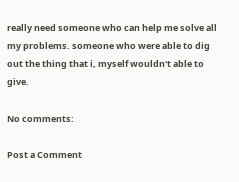really need someone who can help me solve all my problems. someone who were able to dig out the thing that i, myself wouldn't able to give.

No comments:

Post a Comment